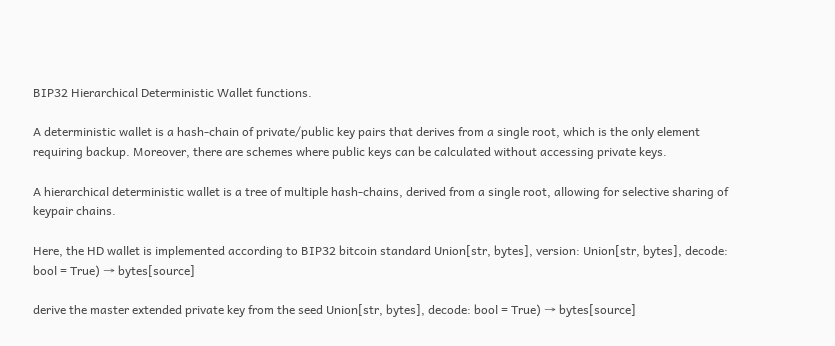BIP32 Hierarchical Deterministic Wallet functions.

A deterministic wallet is a hash-chain of private/public key pairs that derives from a single root, which is the only element requiring backup. Moreover, there are schemes where public keys can be calculated without accessing private keys.

A hierarchical deterministic wallet is a tree of multiple hash-chains, derived from a single root, allowing for selective sharing of keypair chains.

Here, the HD wallet is implemented according to BIP32 bitcoin standard Union[str, bytes], version: Union[str, bytes], decode: bool = True) → bytes[source]

derive the master extended private key from the seed Union[str, bytes], decode: bool = True) → bytes[source]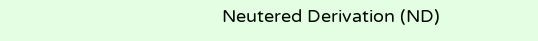Neutered Derivation (ND)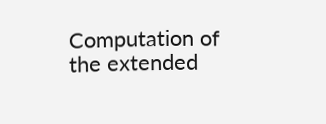Computation of the extended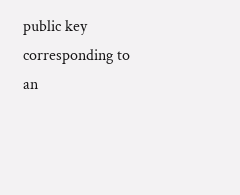public key corresponding to an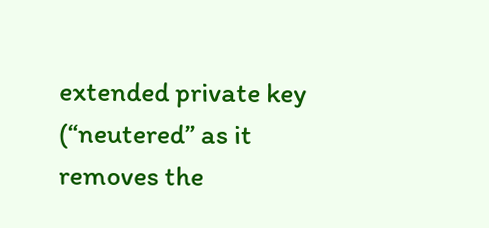extended private key (“neutered” as it removes the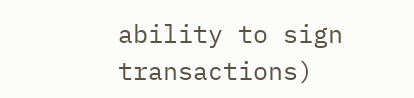ability to sign transactions)